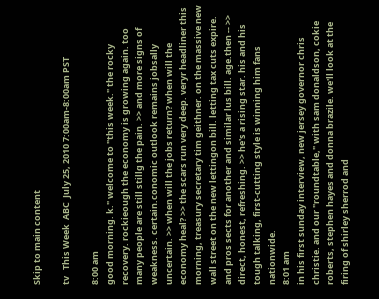Skip to main content

tv   This Week  ABC  July 25, 2010 7:00am-8:00am PST

8:00 am
good morning. k." welcome to "this week." the rocky recovery. rockieough the economy is growing again. too many people are still stillg the pain. >> and more signs of weakness. certain.conomic outlook remains jobsally uncertain. >> when will the jobs return? when will the economy heal? >> the scars run very deep. veryr headliner this morning, treasury secretary tim geithner. on the massive new wall street on the new lettingon bill. letting tax cuts expire. and pros sects for another and similar lus bill. age.then -- >> direct, honest, refreshing. >> he's a rising star. his and his tough talking, first-cutting style is winning him fans nationwide.
8:01 am
in his first sunday interview, new jersey governor chris christie. and our "roundtable," with sam donaldson, cokie roberts, stephen hayes and donna brazile. we'll look at the firing of shirley sherrod and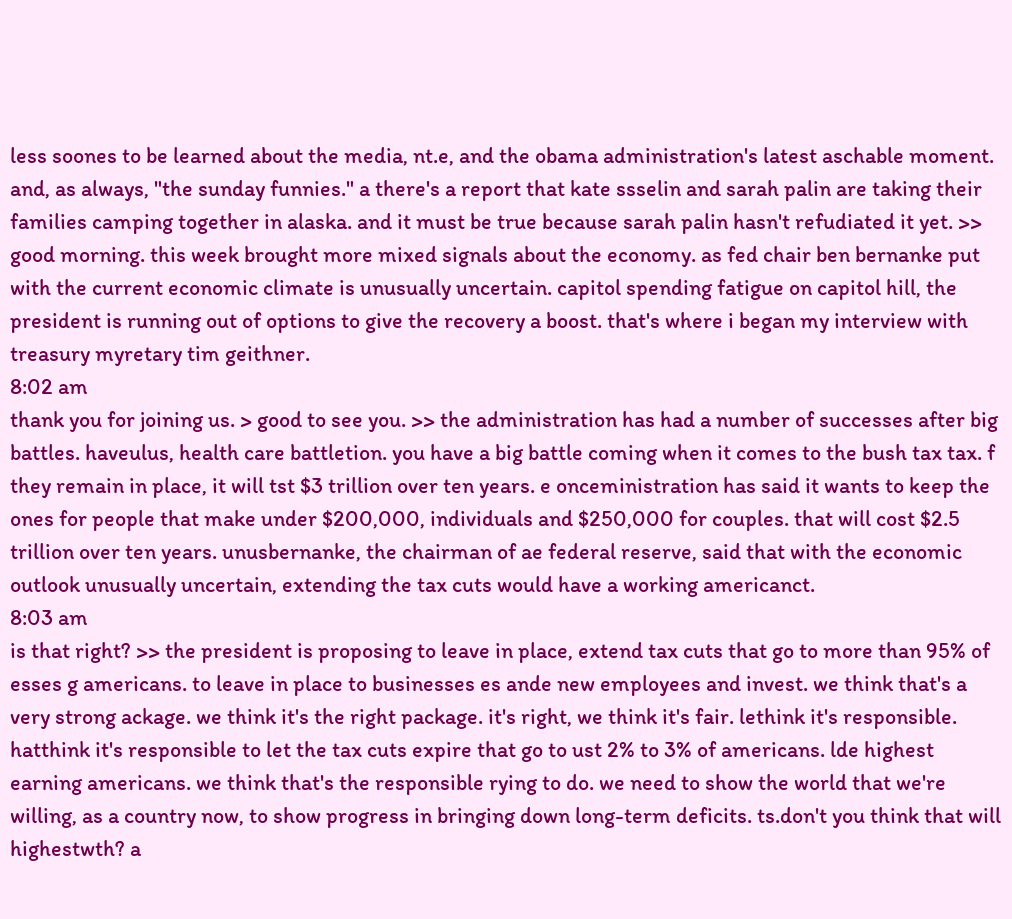less soones to be learned about the media, nt.e, and the obama administration's latest aschable moment. and, as always, "the sunday funnies." a there's a report that kate ssselin and sarah palin are taking their families camping together in alaska. and it must be true because sarah palin hasn't refudiated it yet. >> good morning. this week brought more mixed signals about the economy. as fed chair ben bernanke put with the current economic climate is unusually uncertain. capitol spending fatigue on capitol hill, the president is running out of options to give the recovery a boost. that's where i began my interview with treasury myretary tim geithner.
8:02 am
thank you for joining us. > good to see you. >> the administration has had a number of successes after big battles. haveulus, health care battletion. you have a big battle coming when it comes to the bush tax tax. f they remain in place, it will tst $3 trillion over ten years. e onceministration has said it wants to keep the ones for people that make under $200,000, individuals and $250,000 for couples. that will cost $2.5 trillion over ten years. unusbernanke, the chairman of ae federal reserve, said that with the economic outlook unusually uncertain, extending the tax cuts would have a working americanct.
8:03 am
is that right? >> the president is proposing to leave in place, extend tax cuts that go to more than 95% of esses g americans. to leave in place to businesses es ande new employees and invest. we think that's a very strong ackage. we think it's the right package. it's right, we think it's fair. lethink it's responsible. hatthink it's responsible to let the tax cuts expire that go to ust 2% to 3% of americans. lde highest earning americans. we think that's the responsible rying to do. we need to show the world that we're willing, as a country now, to show progress in bringing down long-term deficits. ts.don't you think that will highestwth? a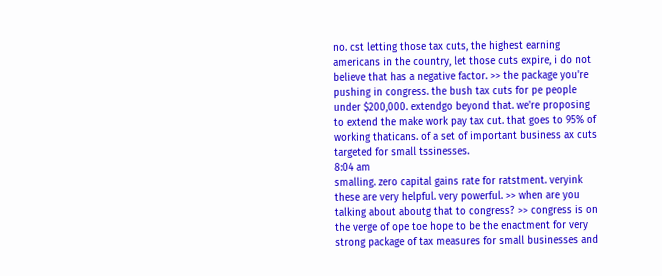no. cst letting those tax cuts, the highest earning americans in the country, let those cuts expire, i do not believe that has a negative factor. >> the package you're pushing in congress. the bush tax cuts for pe people under $200,000. extendgo beyond that. we're proposing to extend the make work pay tax cut. that goes to 95% of working thaticans. of a set of important business ax cuts targeted for small tssinesses.
8:04 am
smalling. zero capital gains rate for ratstment. veryink these are very helpful. very powerful. >> when are you talking about aboutg that to congress? >> congress is on the verge of ope toe hope to be the enactment for very strong package of tax measures for small businesses and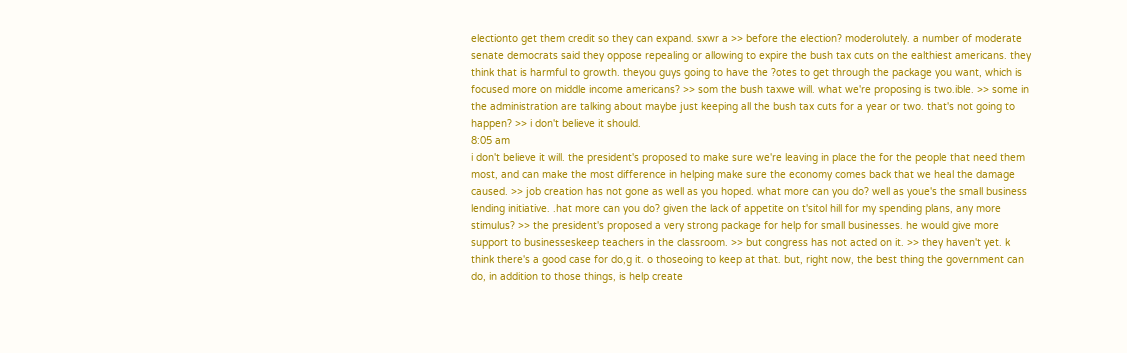electionto get them credit so they can expand. sxwr a >> before the election? moderolutely. a number of moderate senate democrats said they oppose repealing or allowing to expire the bush tax cuts on the ealthiest americans. they think that is harmful to growth. theyou guys going to have the ?otes to get through the package you want, which is focused more on middle income americans? >> som the bush taxwe will. what we're proposing is two.ible. >> some in the administration are talking about maybe just keeping all the bush tax cuts for a year or two. that's not going to happen? >> i don't believe it should.
8:05 am
i don't believe it will. the president's proposed to make sure we're leaving in place the for the people that need them most, and can make the most difference in helping make sure the economy comes back that we heal the damage caused. >> job creation has not gone as well as you hoped. what more can you do? well as youe's the small business lending initiative. .hat more can you do? given the lack of appetite on t'sitol hill for my spending plans, any more stimulus? >> the president's proposed a very strong package for help for small businesses. he would give more support to businesseskeep teachers in the classroom. >> but congress has not acted on it. >> they haven't yet. k think there's a good case for do,g it. o thoseoing to keep at that. but, right now, the best thing the government can do, in addition to those things, is help create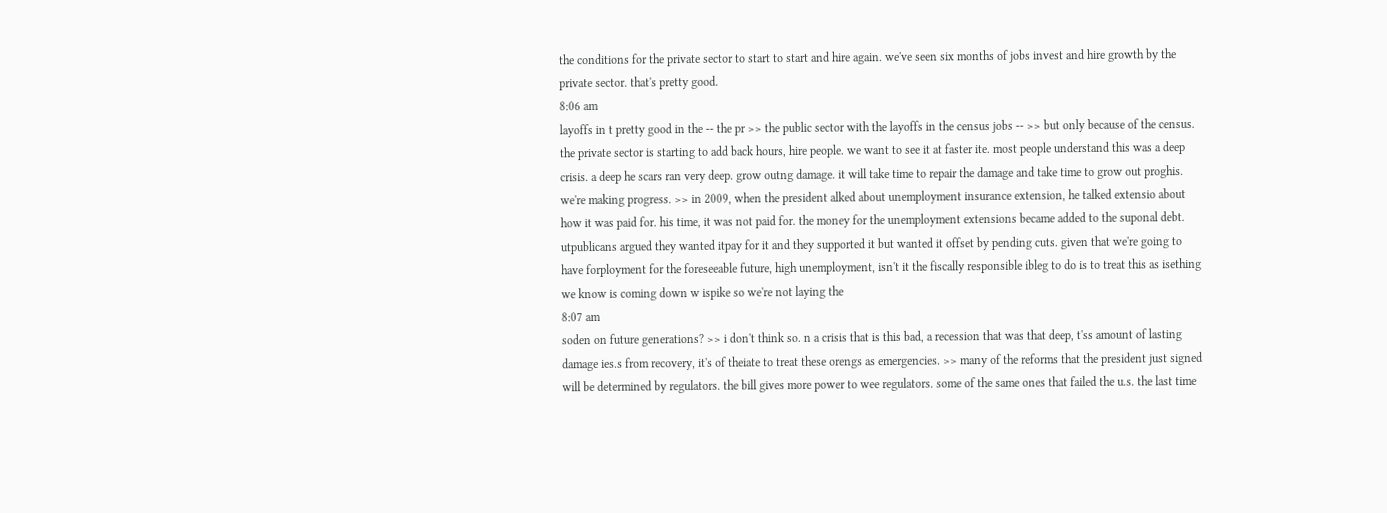the conditions for the private sector to start to start and hire again. we've seen six months of jobs invest and hire growth by the private sector. that's pretty good.
8:06 am
layoffs in t pretty good in the -- the pr >> the public sector with the layoffs in the census jobs -- >> but only because of the census. the private sector is starting to add back hours, hire people. we want to see it at faster ite. most people understand this was a deep crisis. a deep he scars ran very deep. grow outng damage. it will take time to repair the damage and take time to grow out proghis. we're making progress. >> in 2009, when the president alked about unemployment insurance extension, he talked extensio about how it was paid for. his time, it was not paid for. the money for the unemployment extensions became added to the suponal debt. utpublicans argued they wanted itpay for it and they supported it but wanted it offset by pending cuts. given that we're going to have forployment for the foreseeable future, high unemployment, isn't it the fiscally responsible ibleg to do is to treat this as isething we know is coming down w ispike so we're not laying the
8:07 am
soden on future generations? >> i don't think so. n a crisis that is this bad, a recession that was that deep, t'ss amount of lasting damage ies.s from recovery, it's of theiate to treat these orengs as emergencies. >> many of the reforms that the president just signed will be determined by regulators. the bill gives more power to wee regulators. some of the same ones that failed the u.s. the last time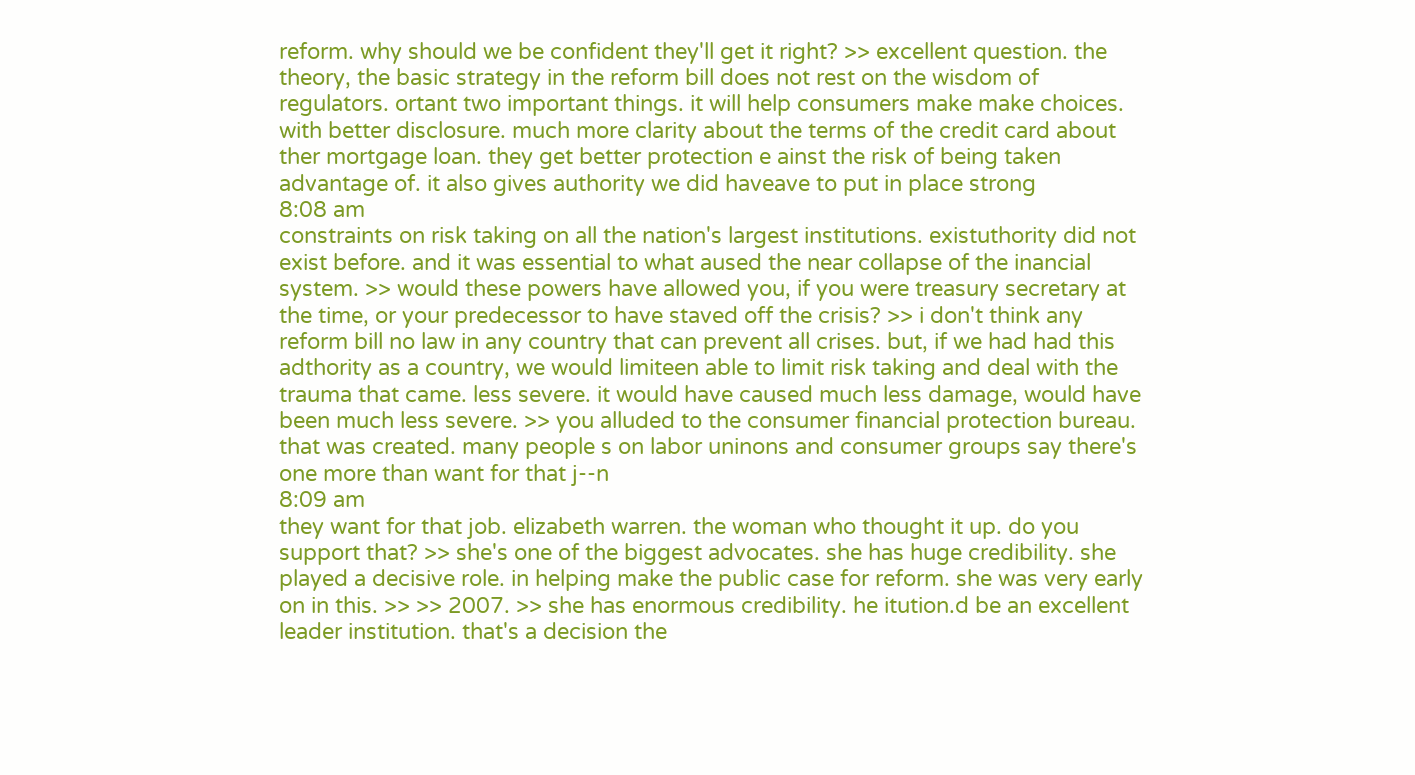reform. why should we be confident they'll get it right? >> excellent question. the theory, the basic strategy in the reform bill does not rest on the wisdom of regulators. ortant two important things. it will help consumers make make choices. with better disclosure. much more clarity about the terms of the credit card about ther mortgage loan. they get better protection e ainst the risk of being taken advantage of. it also gives authority we did haveave to put in place strong
8:08 am
constraints on risk taking on all the nation's largest institutions. existuthority did not exist before. and it was essential to what aused the near collapse of the inancial system. >> would these powers have allowed you, if you were treasury secretary at the time, or your predecessor to have staved off the crisis? >> i don't think any reform bill no law in any country that can prevent all crises. but, if we had had this adthority as a country, we would limiteen able to limit risk taking and deal with the trauma that came. less severe. it would have caused much less damage, would have been much less severe. >> you alluded to the consumer financial protection bureau. that was created. many people s on labor uninons and consumer groups say there's one more than want for that j--n
8:09 am
they want for that job. elizabeth warren. the woman who thought it up. do you support that? >> she's one of the biggest advocates. she has huge credibility. she played a decisive role. in helping make the public case for reform. she was very early on in this. >> >> 2007. >> she has enormous credibility. he itution.d be an excellent leader institution. that's a decision the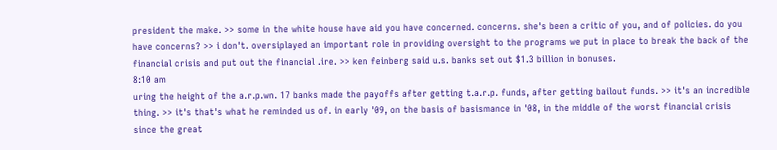president the make. >> some in the white house have aid you have concerned. concerns. she's been a critic of you, and of policies. do you have concerns? >> i don't. oversiplayed an important role in providing oversight to the programs we put in place to break the back of the financial crisis and put out the financial .ire. >> ken feinberg said u.s. banks set out $1.3 billion in bonuses.
8:10 am
uring the height of the a.r.p.wn. 17 banks made the payoffs after getting t.a.r.p. funds, after getting bailout funds. >> it's an incredible thing. >> it's that's what he reminded us of. in early '09, on the basis of basismance in '08, in the middle of the worst financial crisis since the great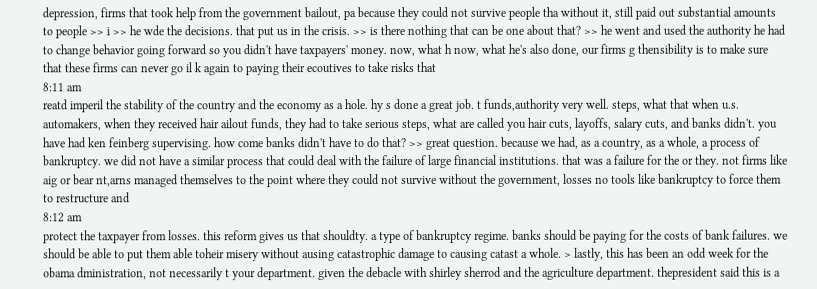depression, firms that took help from the government bailout, pa because they could not survive people tha without it, still paid out substantial amounts to people >> i >> he wde the decisions. that put us in the crisis. >> is there nothing that can be one about that? >> he went and used the authority he had to change behavior going forward so you didn't have taxpayers' money. now, what h now, what he's also done, our firms g thensibility is to make sure that these firms can never go il k again to paying their ecoutives to take risks that
8:11 am
reatd imperil the stability of the country and the economy as a hole. hy s done a great job. t funds,authority very well. steps, what that when u.s. automakers, when they received hair ailout funds, they had to take serious steps, what are called you hair cuts, layoffs, salary cuts, and banks didn't. you have had ken feinberg supervising. how come banks didn't have to do that? >> great question. because we had, as a country, as a whole, a process of bankruptcy. we did not have a similar process that could deal with the failure of large financial institutions. that was a failure for the or they. not firms like aig or bear nt,arns managed themselves to the point where they could not survive without the government, losses no tools like bankruptcy to force them to restructure and
8:12 am
protect the taxpayer from losses. this reform gives us that shouldty. a type of bankruptcy regime. banks should be paying for the costs of bank failures. we should be able to put them able toheir misery without ausing catastrophic damage to causing catast a whole. > lastly, this has been an odd week for the obama dministration, not necessarily t your department. given the debacle with shirley sherrod and the agriculture department. thepresident said this is a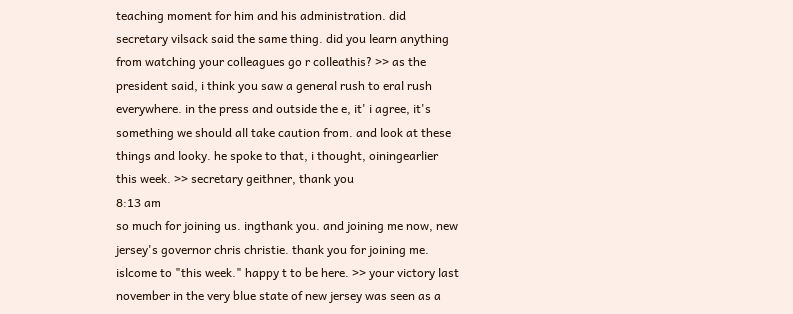teaching moment for him and his administration. did secretary vilsack said the same thing. did you learn anything from watching your colleagues go r colleathis? >> as the president said, i think you saw a general rush to eral rush everywhere. in the press and outside the e, it' i agree, it's something we should all take caution from. and look at these things and looky. he spoke to that, i thought, oiningearlier this week. >> secretary geithner, thank you
8:13 am
so much for joining us. ingthank you. and joining me now, new jersey's governor chris christie. thank you for joining me. islcome to "this week." happy t to be here. >> your victory last november in the very blue state of new jersey was seen as a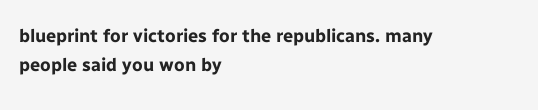blueprint for victories for the republicans. many people said you won by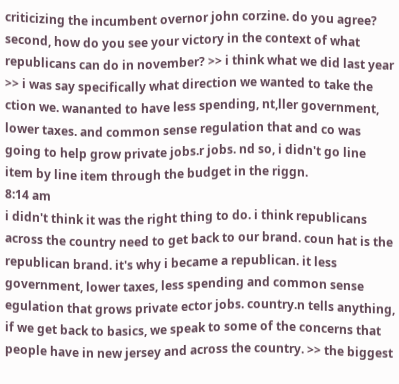criticizing the incumbent overnor john corzine. do you agree? second, how do you see your victory in the context of what republicans can do in november? >> i think what we did last year >> i was say specifically what direction we wanted to take the ction we. wananted to have less spending, nt,ller government, lower taxes. and common sense regulation that and co was going to help grow private jobs.r jobs. nd so, i didn't go line item by line item through the budget in the riggn.
8:14 am
i didn't think it was the right thing to do. i think republicans across the country need to get back to our brand. coun hat is the republican brand. it's why i became a republican. it less government, lower taxes, less spending and common sense egulation that grows private ector jobs. country.n tells anything, if we get back to basics, we speak to some of the concerns that people have in new jersey and across the country. >> the biggest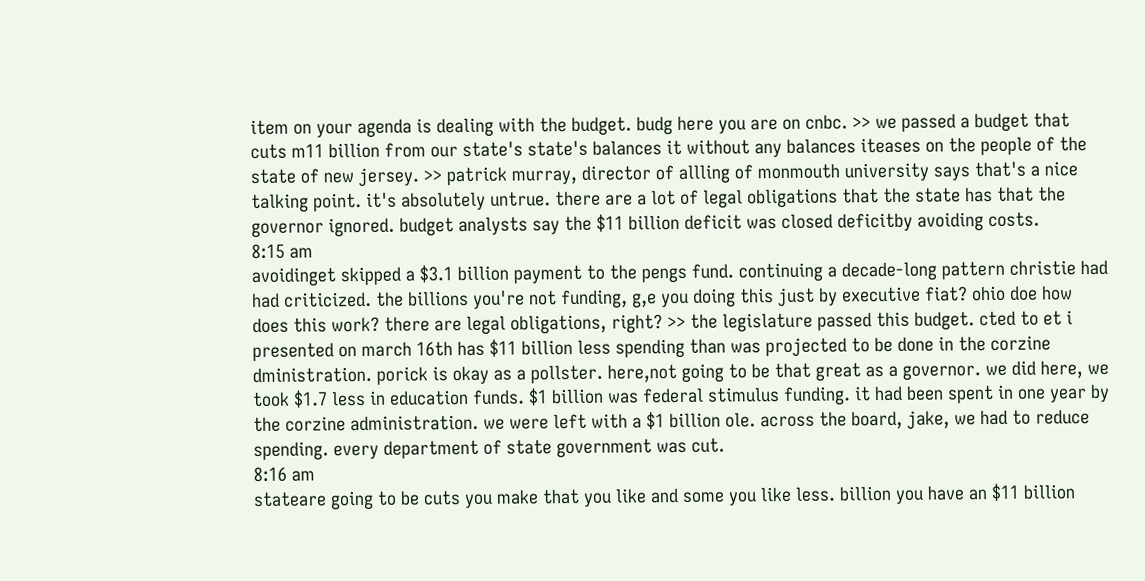item on your agenda is dealing with the budget. budg here you are on cnbc. >> we passed a budget that cuts m11 billion from our state's state's balances it without any balances iteases on the people of the state of new jersey. >> patrick murray, director of allling of monmouth university says that's a nice talking point. it's absolutely untrue. there are a lot of legal obligations that the state has that the governor ignored. budget analysts say the $11 billion deficit was closed deficitby avoiding costs.
8:15 am
avoidinget skipped a $3.1 billion payment to the pengs fund. continuing a decade-long pattern christie had had criticized. the billions you're not funding, g,e you doing this just by executive fiat? ohio doe how does this work? there are legal obligations, right? >> the legislature passed this budget. cted to et i presented on march 16th has $11 billion less spending than was projected to be done in the corzine dministration. porick is okay as a pollster. here,not going to be that great as a governor. we did here, we took $1.7 less in education funds. $1 billion was federal stimulus funding. it had been spent in one year by the corzine administration. we were left with a $1 billion ole. across the board, jake, we had to reduce spending. every department of state government was cut.
8:16 am
stateare going to be cuts you make that you like and some you like less. billion you have an $11 billion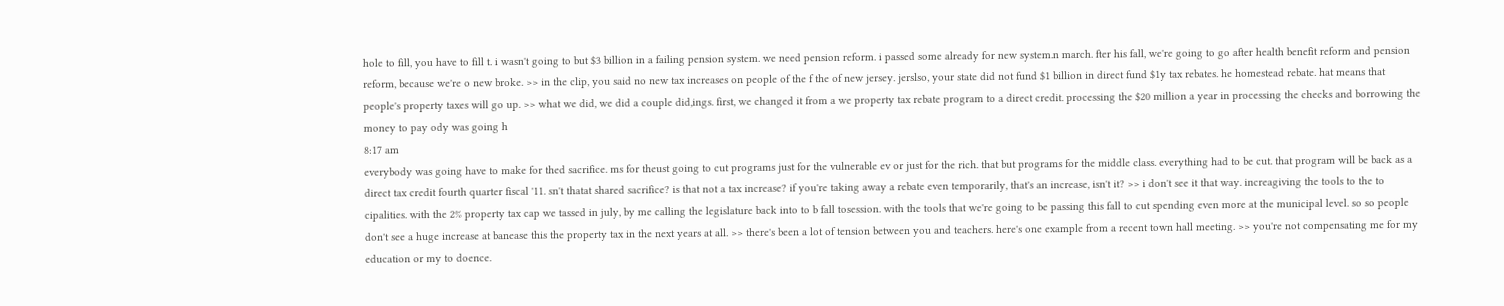hole to fill, you have to fill t. i wasn't going to but $3 billion in a failing pension system. we need pension reform. i passed some already for new system.n march. fter his fall, we're going to go after health benefit reform and pension reform, because we're o new broke. >> in the clip, you said no new tax increases on people of the f the of new jersey. jerslso, your state did not fund $1 billion in direct fund $1y tax rebates. he homestead rebate. hat means that people's property taxes will go up. >> what we did, we did a couple did,ings. first, we changed it from a we property tax rebate program to a direct credit. processing the $20 million a year in processing the checks and borrowing the money to pay ody was going h
8:17 am
everybody was going have to make for thed sacrifice. ms for theust going to cut programs just for the vulnerable ev or just for the rich. that but programs for the middle class. everything had to be cut. that program will be back as a direct tax credit fourth quarter fiscal '11. sn't thatat shared sacrifice? is that not a tax increase? if you're taking away a rebate even temporarily, that's an increase, isn't it? >> i don't see it that way. increagiving the tools to the to cipalities. with the 2% property tax cap we tassed in july, by me calling the legislature back into to b fall tosession. with the tools that we're going to be passing this fall to cut spending even more at the municipal level. so so people don't see a huge increase at banease this the property tax in the next years at all. >> there's been a lot of tension between you and teachers. here's one example from a recent town hall meeting. >> you're not compensating me for my education or my to doence.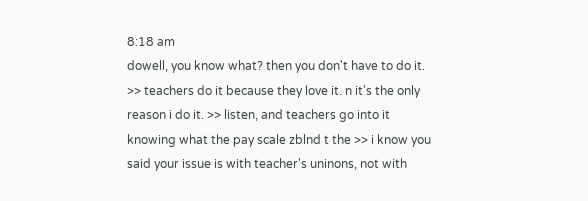8:18 am
dowell, you know what? then you don't have to do it. >> teachers do it because they love it. n it's the only reason i do it. >> listen, and teachers go into it knowing what the pay scale zblnd t the >> i know you said your issue is with teacher's uninons, not with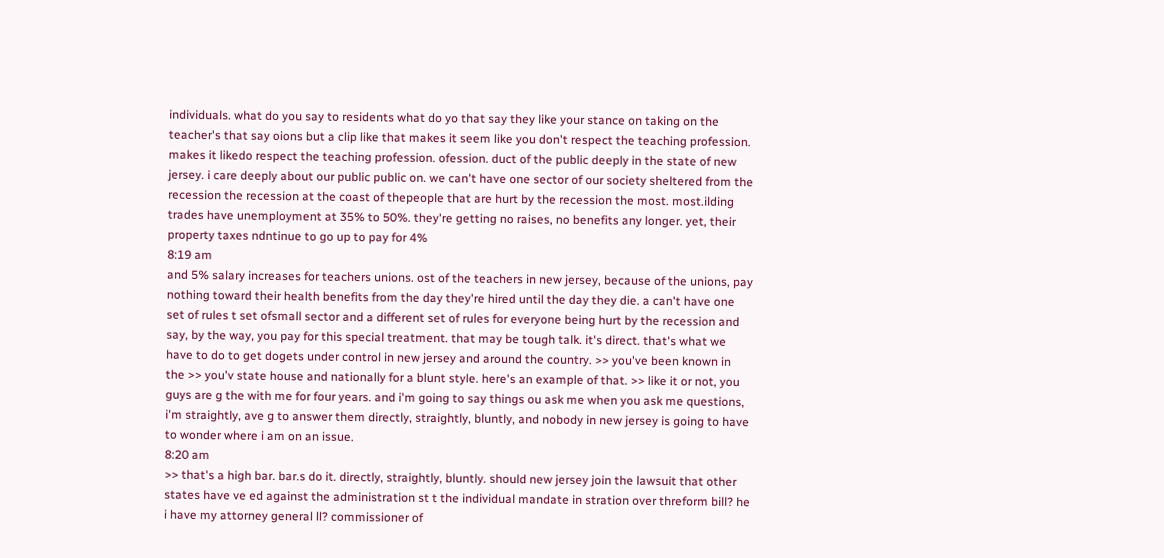individuals. what do you say to residents what do yo that say they like your stance on taking on the teacher's that say oions but a clip like that makes it seem like you don't respect the teaching profession. makes it likedo respect the teaching profession. ofession. duct of the public deeply in the state of new jersey. i care deeply about our public public on. we can't have one sector of our society sheltered from the recession the recession at the coast of thepeople that are hurt by the recession the most. most.ilding trades have unemployment at 35% to 50%. they're getting no raises, no benefits any longer. yet, their property taxes ndntinue to go up to pay for 4%
8:19 am
and 5% salary increases for teachers unions. ost of the teachers in new jersey, because of the unions, pay nothing toward their health benefits from the day they're hired until the day they die. a can't have one set of rules t set ofsmall sector and a different set of rules for everyone being hurt by the recession and say, by the way, you pay for this special treatment. that may be tough talk. it's direct. that's what we have to do to get dogets under control in new jersey and around the country. >> you've been known in the >> you'v state house and nationally for a blunt style. here's an example of that. >> like it or not, you guys are g the with me for four years. and i'm going to say things ou ask me when you ask me questions, i'm straightly, ave g to answer them directly, straightly, bluntly, and nobody in new jersey is going to have to wonder where i am on an issue.
8:20 am
>> that's a high bar. bar.s do it. directly, straightly, bluntly. should new jersey join the lawsuit that other states have ve ed against the administration st t the individual mandate in stration over threform bill? he i have my attorney general ll? commissioner of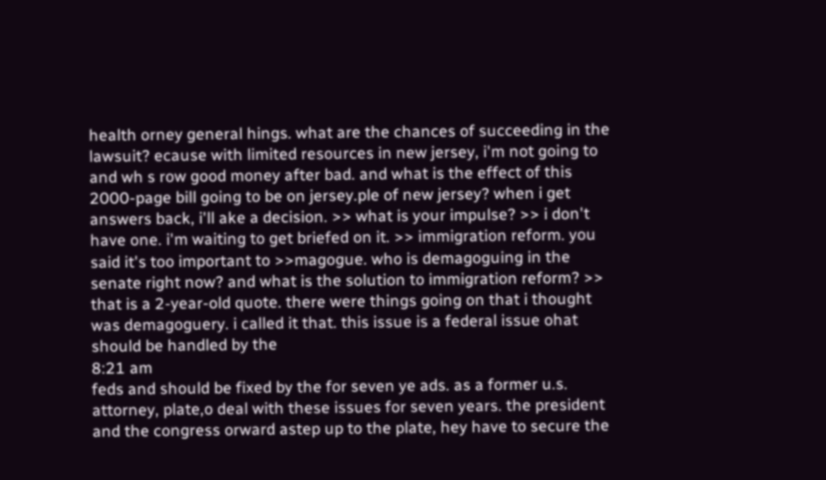health orney general hings. what are the chances of succeeding in the lawsuit? ecause with limited resources in new jersey, i'm not going to and wh s row good money after bad. and what is the effect of this 2000-page bill going to be on jersey.ple of new jersey? when i get answers back, i'll ake a decision. >> what is your impulse? >> i don't have one. i'm waiting to get briefed on it. >> immigration reform. you said it's too important to >>magogue. who is demagoguing in the senate right now? and what is the solution to immigration reform? >> that is a 2-year-old quote. there were things going on that i thought was demagoguery. i called it that. this issue is a federal issue ohat should be handled by the
8:21 am
feds and should be fixed by the for seven ye ads. as a former u.s. attorney, plate,o deal with these issues for seven years. the president and the congress orward astep up to the plate, hey have to secure the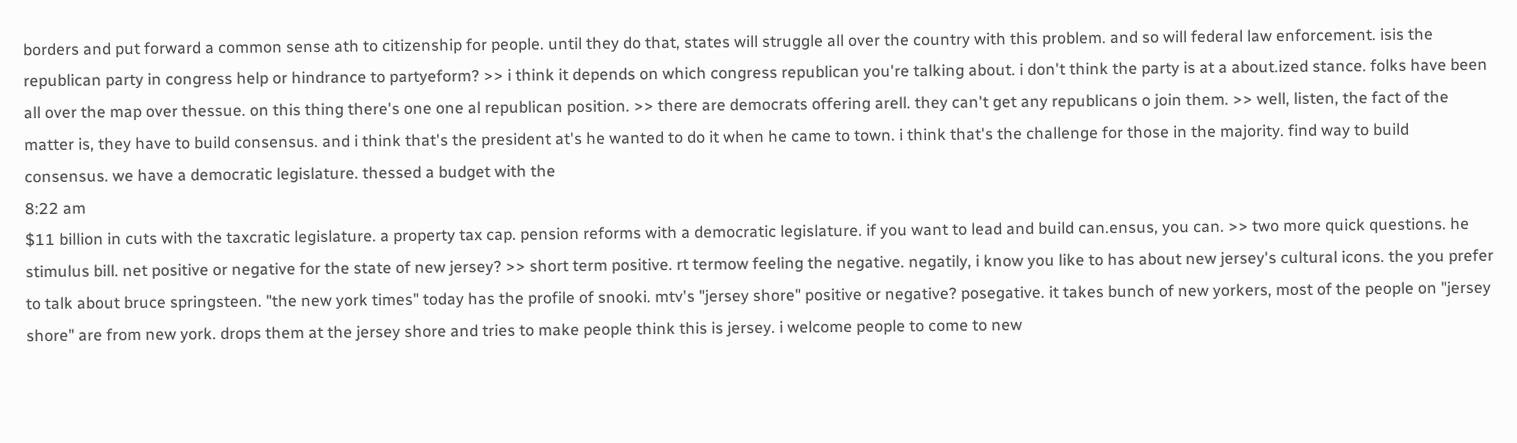borders and put forward a common sense ath to citizenship for people. until they do that, states will struggle all over the country with this problem. and so will federal law enforcement. isis the republican party in congress help or hindrance to partyeform? >> i think it depends on which congress republican you're talking about. i don't think the party is at a about.ized stance. folks have been all over the map over thessue. on this thing there's one one al republican position. >> there are democrats offering arell. they can't get any republicans o join them. >> well, listen, the fact of the matter is, they have to build consensus. and i think that's the president at's he wanted to do it when he came to town. i think that's the challenge for those in the majority. find way to build consensus. we have a democratic legislature. thessed a budget with the
8:22 am
$11 billion in cuts with the taxcratic legislature. a property tax cap. pension reforms with a democratic legislature. if you want to lead and build can.ensus, you can. >> two more quick questions. he stimulus bill. net positive or negative for the state of new jersey? >> short term positive. rt termow feeling the negative. negatily, i know you like to has about new jersey's cultural icons. the you prefer to talk about bruce springsteen. "the new york times" today has the profile of snooki. mtv's "jersey shore" positive or negative? posegative. it takes bunch of new yorkers, most of the people on "jersey shore" are from new york. drops them at the jersey shore and tries to make people think this is jersey. i welcome people to come to new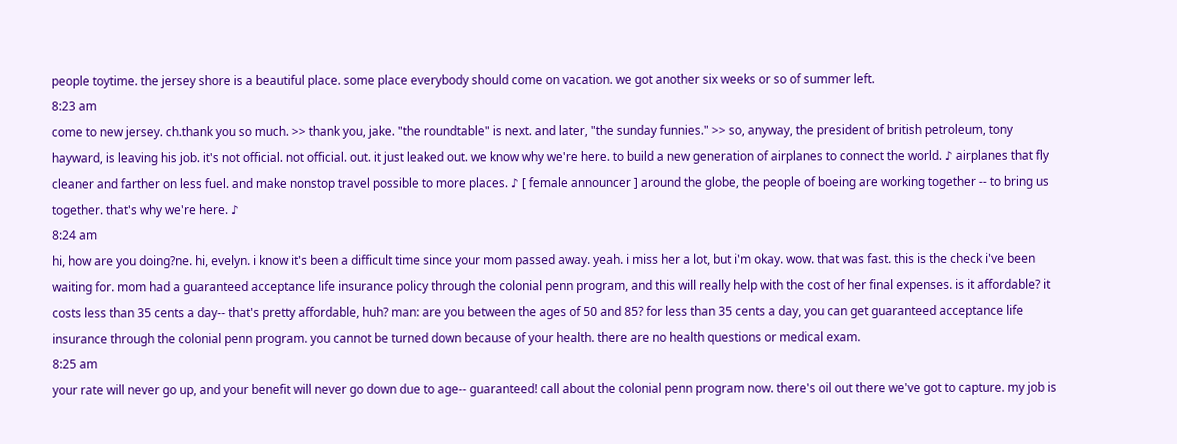people toytime. the jersey shore is a beautiful place. some place everybody should come on vacation. we got another six weeks or so of summer left.
8:23 am
come to new jersey. ch.thank you so much. >> thank you, jake. "the roundtable" is next. and later, "the sunday funnies." >> so, anyway, the president of british petroleum, tony hayward, is leaving his job. it's not official. not official. out. it just leaked out. we know why we're here. to build a new generation of airplanes to connect the world. ♪ airplanes that fly cleaner and farther on less fuel. and make nonstop travel possible to more places. ♪ [ female announcer ] around the globe, the people of boeing are working together -- to bring us together. that's why we're here. ♪
8:24 am
hi, how are you doing?ne. hi, evelyn. i know it's been a difficult time since your mom passed away. yeah. i miss her a lot, but i'm okay. wow. that was fast. this is the check i've been waiting for. mom had a guaranteed acceptance life insurance policy through the colonial penn program, and this will really help with the cost of her final expenses. is it affordable? it costs less than 35 cents a day-- that's pretty affordable, huh? man: are you between the ages of 50 and 85? for less than 35 cents a day, you can get guaranteed acceptance life insurance through the colonial penn program. you cannot be turned down because of your health. there are no health questions or medical exam.
8:25 am
your rate will never go up, and your benefit will never go down due to age-- guaranteed! call about the colonial penn program now. there's oil out there we've got to capture. my job is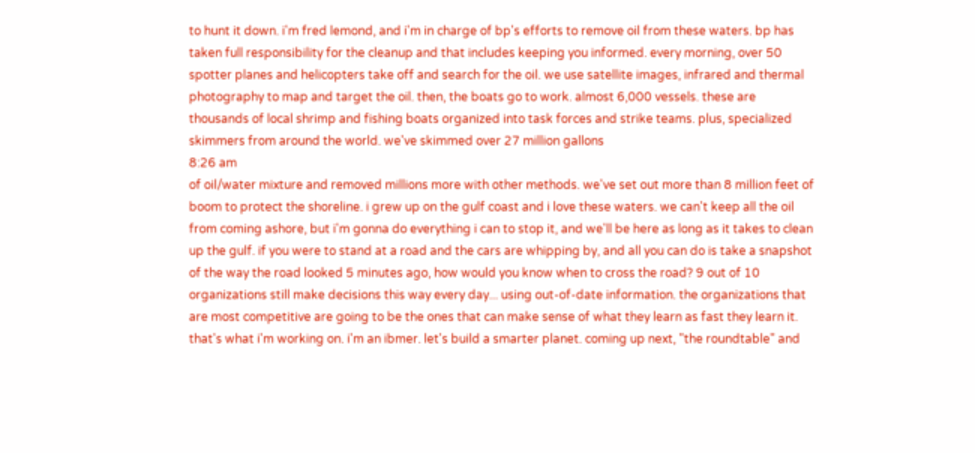to hunt it down. i'm fred lemond, and i'm in charge of bp's efforts to remove oil from these waters. bp has taken full responsibility for the cleanup and that includes keeping you informed. every morning, over 50 spotter planes and helicopters take off and search for the oil. we use satellite images, infrared and thermal photography to map and target the oil. then, the boats go to work. almost 6,000 vessels. these are thousands of local shrimp and fishing boats organized into task forces and strike teams. plus, specialized skimmers from around the world. we've skimmed over 27 million gallons
8:26 am
of oil/water mixture and removed millions more with other methods. we've set out more than 8 million feet of boom to protect the shoreline. i grew up on the gulf coast and i love these waters. we can't keep all the oil from coming ashore, but i'm gonna do everything i can to stop it, and we'll be here as long as it takes to clean up the gulf. if you were to stand at a road and the cars are whipping by, and all you can do is take a snapshot of the way the road looked 5 minutes ago, how would you know when to cross the road? 9 out of 10 organizations still make decisions this way every day... using out-of-date information. the organizations that are most competitive are going to be the ones that can make sense of what they learn as fast they learn it. that's what i'm working on. i'm an ibmer. let's build a smarter planet. coming up next, "the roundtable" and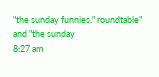"the sunday funnies." roundtable" and "the sunday
8:27 am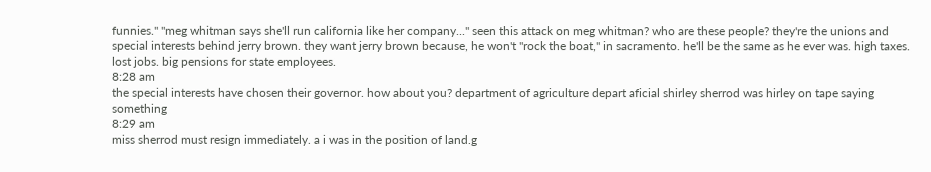funnies." "meg whitman says she'll run california like her company..." seen this attack on meg whitman? who are these people? they're the unions and special interests behind jerry brown. they want jerry brown because, he won't "rock the boat," in sacramento. he'll be the same as he ever was. high taxes. lost jobs. big pensions for state employees.
8:28 am
the special interests have chosen their governor. how about you? department of agriculture depart aficial shirley sherrod was hirley on tape saying something
8:29 am
miss sherrod must resign immediately. a i was in the position of land.g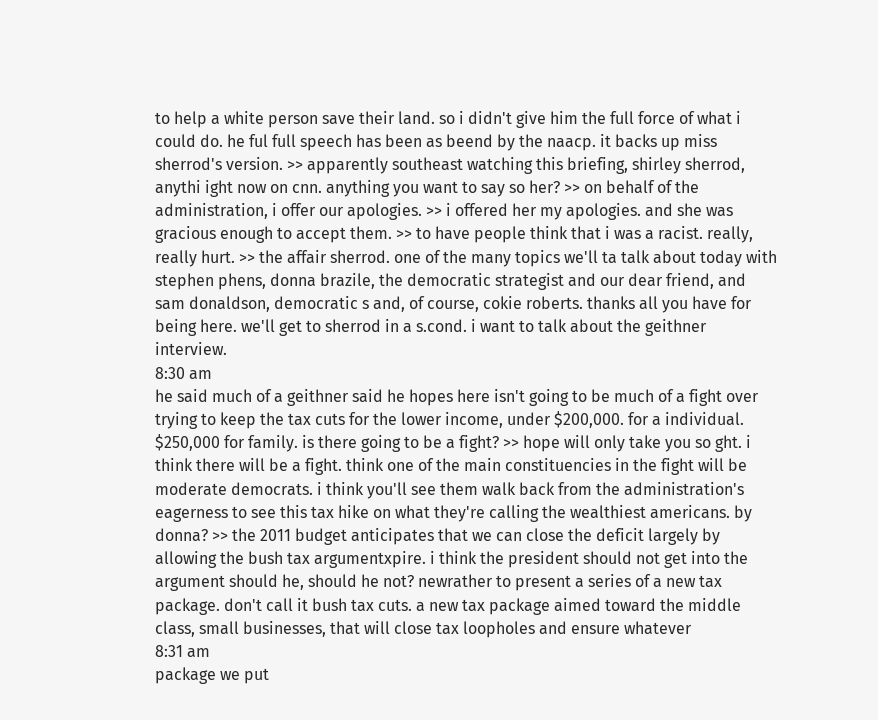to help a white person save their land. so i didn't give him the full force of what i could do. he ful full speech has been as beend by the naacp. it backs up miss sherrod's version. >> apparently southeast watching this briefing, shirley sherrod, anythi ight now on cnn. anything you want to say so her? >> on behalf of the administration, i offer our apologies. >> i offered her my apologies. and she was gracious enough to accept them. >> to have people think that i was a racist. really, really hurt. >> the affair sherrod. one of the many topics we'll ta talk about today with stephen phens, donna brazile, the democratic strategist and our dear friend, and sam donaldson, democratic s and, of course, cokie roberts. thanks all you have for being here. we'll get to sherrod in a s.cond. i want to talk about the geithner interview.
8:30 am
he said much of a geithner said he hopes here isn't going to be much of a fight over trying to keep the tax cuts for the lower income, under $200,000. for a individual. $250,000 for family. is there going to be a fight? >> hope will only take you so ght. i think there will be a fight. think one of the main constituencies in the fight will be moderate democrats. i think you'll see them walk back from the administration's eagerness to see this tax hike on what they're calling the wealthiest americans. by donna? >> the 2011 budget anticipates that we can close the deficit largely by allowing the bush tax argumentxpire. i think the president should not get into the argument should he, should he not? newrather to present a series of a new tax package. don't call it bush tax cuts. a new tax package aimed toward the middle class, small businesses, that will close tax loopholes and ensure whatever
8:31 am
package we put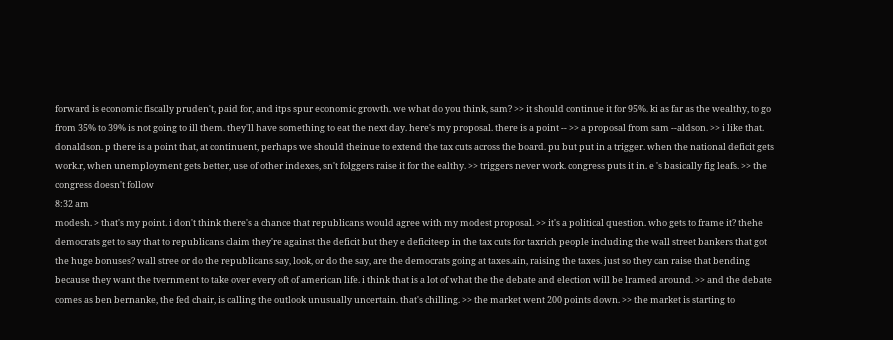forward is economic fiscally pruden't, paid for, and itps spur economic growth. we what do you think, sam? >> it should continue it for 95%. ki as far as the wealthy, to go from 35% to 39% is not going to ill them. they'll have something to eat the next day. here's my proposal. there is a point -- >> a proposal from sam --aldson. >> i like that. donaldson. p there is a point that, at continuent, perhaps we should theinue to extend the tax cuts across the board. pu but put in a trigger. when the national deficit gets work.r, when unemployment gets better, use of other indexes, sn't folggers raise it for the ealthy. >> triggers never work. congress puts it in. e 's basically fig leafs. >> the congress doesn't follow
8:32 am
modesh. > that's my point. i don't think there's a chance that republicans would agree with my modest proposal. >> it's a political question. who gets to frame it? thehe democrats get to say that to republicans claim they're against the deficit but they e deficiteep in the tax cuts for taxrich people including the wall street bankers that got the huge bonuses? wall stree or do the republicans say, look, or do the say, are the democrats going at taxes.ain, raising the taxes. just so they can raise that bending because they want the tvernment to take over every oft of american life. i think that is a lot of what the the debate and election will be lramed around. >> and the debate comes as ben bernanke, the fed chair, is calling the outlook unusually uncertain. that's chilling. >> the market went 200 points down. >> the market is starting to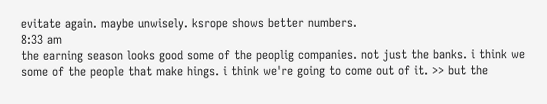evitate again. maybe unwisely. ksrope shows better numbers.
8:33 am
the earning season looks good some of the peoplig companies. not just the banks. i think we some of the people that make hings. i think we're going to come out of it. >> but the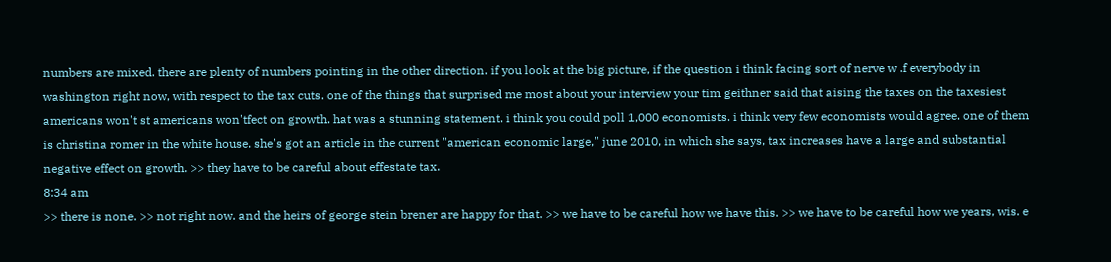numbers are mixed. there are plenty of numbers pointing in the other direction. if you look at the big picture, if the question i think facing sort of nerve w .f everybody in washington right now, with respect to the tax cuts. one of the things that surprised me most about your interview your tim geithner said that aising the taxes on the taxesiest americans won't st americans won'tfect on growth. hat was a stunning statement. i think you could poll 1,000 economists. i think very few economists would agree. one of them is christina romer in the white house. she's got an article in the current "american economic large," june 2010, in which she says, tax increases have a large and substantial negative effect on growth. >> they have to be careful about effestate tax.
8:34 am
>> there is none. >> not right now. and the heirs of george stein brener are happy for that. >> we have to be careful how we have this. >> we have to be careful how we years, wis. e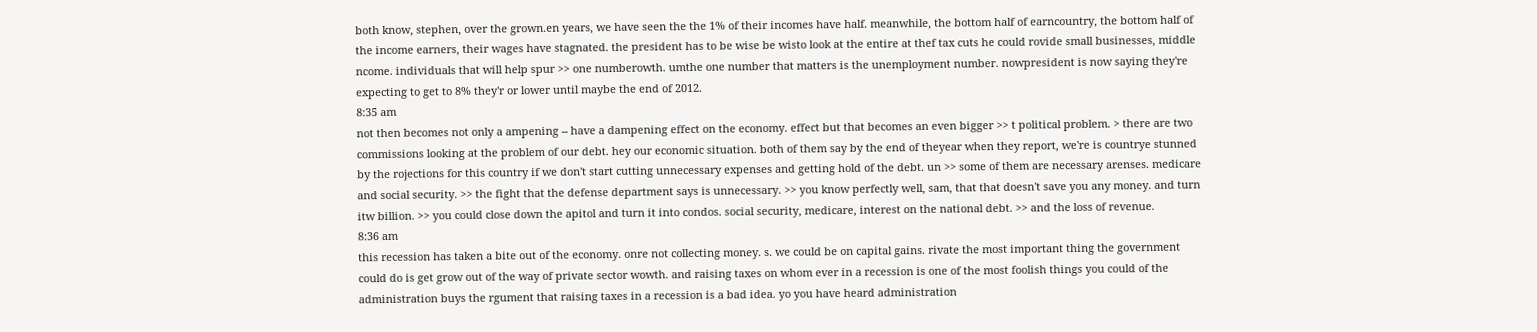both know, stephen, over the grown.en years, we have seen the the 1% of their incomes have half. meanwhile, the bottom half of earncountry, the bottom half of the income earners, their wages have stagnated. the president has to be wise be wisto look at the entire at thef tax cuts he could rovide small businesses, middle ncome. individuals that will help spur >> one numberowth. umthe one number that matters is the unemployment number. nowpresident is now saying they're expecting to get to 8% they'r or lower until maybe the end of 2012.
8:35 am
not then becomes not only a ampening -- have a dampening effect on the economy. effect but that becomes an even bigger >> t political problem. > there are two commissions looking at the problem of our debt. hey our economic situation. both of them say by the end of theyear when they report, we're is countrye stunned by the rojections for this country if we don't start cutting unnecessary expenses and getting hold of the debt. un >> some of them are necessary arenses. medicare and social security. >> the fight that the defense department says is unnecessary. >> you know perfectly well, sam, that that doesn't save you any money. and turn itw billion. >> you could close down the apitol and turn it into condos. social security, medicare, interest on the national debt. >> and the loss of revenue.
8:36 am
this recession has taken a bite out of the economy. onre not collecting money. s. we could be on capital gains. rivate the most important thing the government could do is get grow out of the way of private sector wowth. and raising taxes on whom ever in a recession is one of the most foolish things you could of the administration buys the rgument that raising taxes in a recession is a bad idea. yo you have heard administration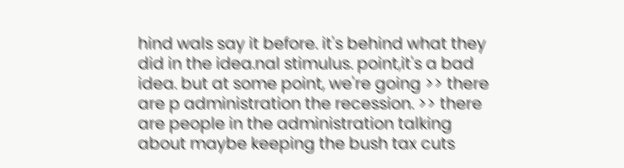hind wals say it before. it's behind what they did in the idea.nal stimulus. point,it's a bad idea. but at some point, we're going >> there are p administration the recession. >> there are people in the administration talking about maybe keeping the bush tax cuts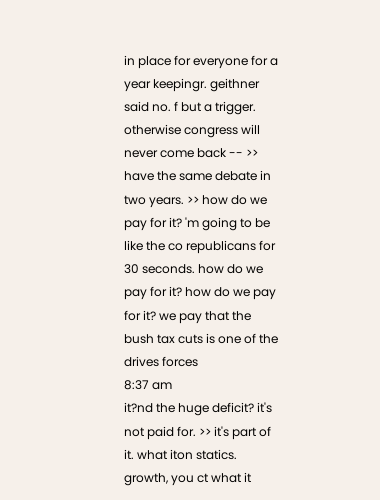in place for everyone for a year keepingr. geithner said no. f but a trigger. otherwise congress will never come back -- >> have the same debate in two years. >> how do we pay for it? 'm going to be like the co republicans for 30 seconds. how do we pay for it? how do we pay for it? we pay that the bush tax cuts is one of the drives forces
8:37 am
it?nd the huge deficit? it's not paid for. >> it's part of it. what iton statics. growth, you ct what it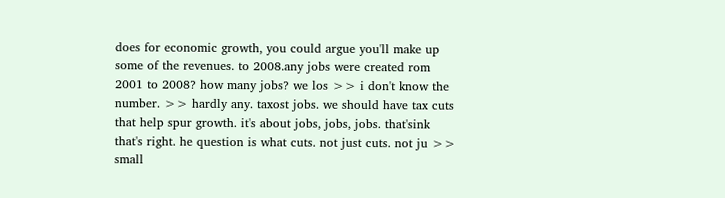does for economic growth, you could argue you'll make up some of the revenues. to 2008.any jobs were created rom 2001 to 2008? how many jobs? we los >> i don't know the number. >> hardly any. taxost jobs. we should have tax cuts that help spur growth. it's about jobs, jobs, jobs. that'sink that's right. he question is what cuts. not just cuts. not ju >> small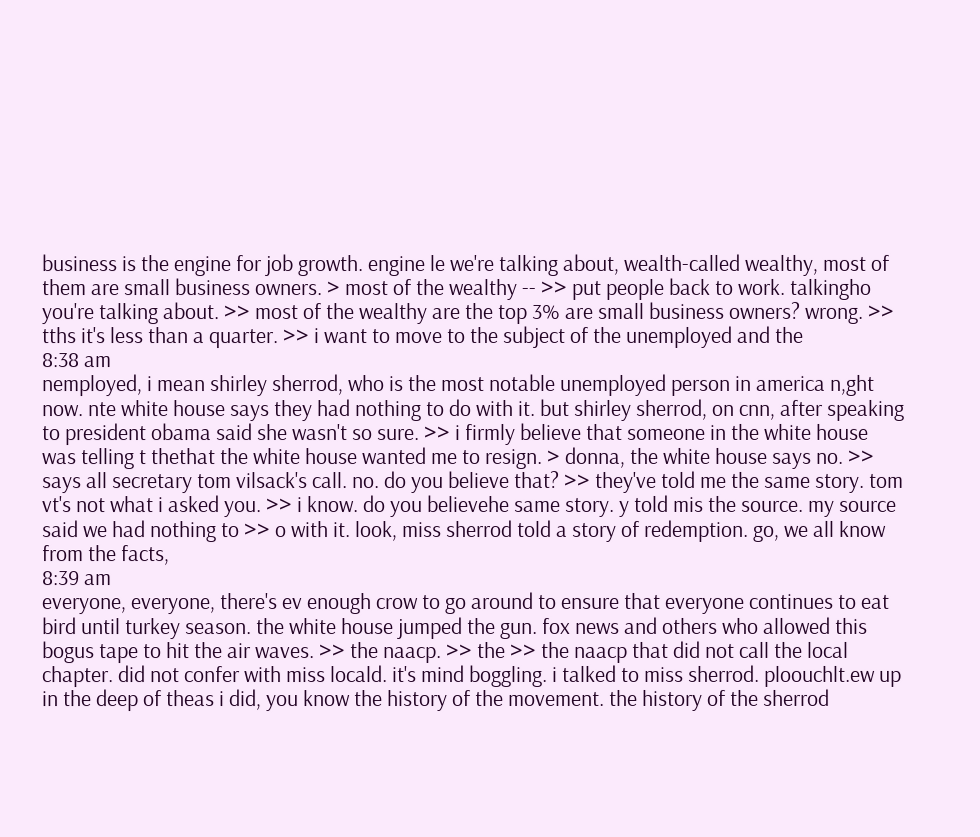business is the engine for job growth. engine le we're talking about, wealth-called wealthy, most of them are small business owners. > most of the wealthy -- >> put people back to work. talkingho you're talking about. >> most of the wealthy are the top 3% are small business owners? wrong. >> tths it's less than a quarter. >> i want to move to the subject of the unemployed and the
8:38 am
nemployed, i mean shirley sherrod, who is the most notable unemployed person in america n,ght now. nte white house says they had nothing to do with it. but shirley sherrod, on cnn, after speaking to president obama said she wasn't so sure. >> i firmly believe that someone in the white house was telling t thethat the white house wanted me to resign. > donna, the white house says no. >> says all secretary tom vilsack's call. no. do you believe that? >> they've told me the same story. tom vt's not what i asked you. >> i know. do you believehe same story. y told mis the source. my source said we had nothing to >> o with it. look, miss sherrod told a story of redemption. go, we all know from the facts,
8:39 am
everyone, everyone, there's ev enough crow to go around to ensure that everyone continues to eat bird until turkey season. the white house jumped the gun. fox news and others who allowed this bogus tape to hit the air waves. >> the naacp. >> the >> the naacp that did not call the local chapter. did not confer with miss locald. it's mind boggling. i talked to miss sherrod. ploouchlt.ew up in the deep of theas i did, you know the history of the movement. the history of the sherrod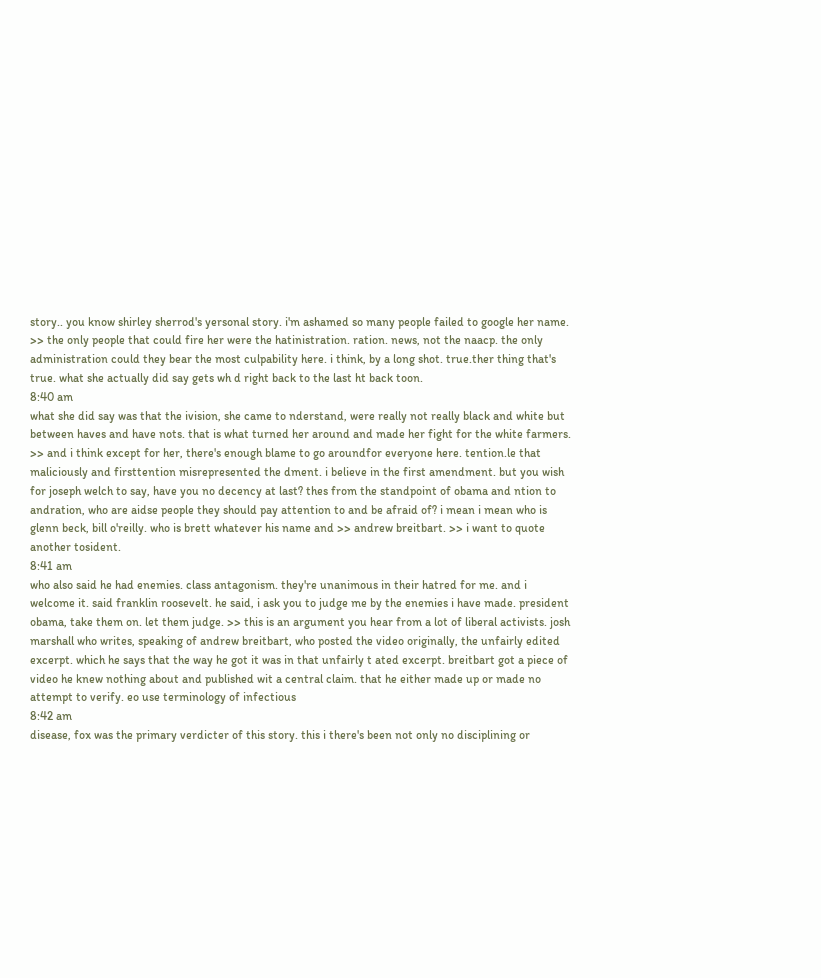story.. you know shirley sherrod's yersonal story. i'm ashamed so many people failed to google her name. >> the only people that could fire her were the hatinistration. ration. news, not the naacp. the only administration could they bear the most culpability here. i think, by a long shot. true.ther thing that's true. what she actually did say gets wh d right back to the last ht back toon.
8:40 am
what she did say was that the ivision, she came to nderstand, were really not really black and white but between haves and have nots. that is what turned her around and made her fight for the white farmers. >> and i think except for her, there's enough blame to go aroundfor everyone here. tention.le that maliciously and firsttention misrepresented the dment. i believe in the first amendment. but you wish for joseph welch to say, have you no decency at last? thes from the standpoint of obama and ntion to andration, who are aidse people they should pay attention to and be afraid of? i mean i mean who is glenn beck, bill o'reilly. who is brett whatever his name and >> andrew breitbart. >> i want to quote another tosident.
8:41 am
who also said he had enemies. class antagonism. they're unanimous in their hatred for me. and i welcome it. said franklin roosevelt. he said, i ask you to judge me by the enemies i have made. president obama, take them on. let them judge. >> this is an argument you hear from a lot of liberal activists. josh marshall who writes, speaking of andrew breitbart, who posted the video originally, the unfairly edited excerpt. which he says that the way he got it was in that unfairly t ated excerpt. breitbart got a piece of video he knew nothing about and published wit a central claim. that he either made up or made no attempt to verify. eo use terminology of infectious
8:42 am
disease, fox was the primary verdicter of this story. this i there's been not only no disciplining or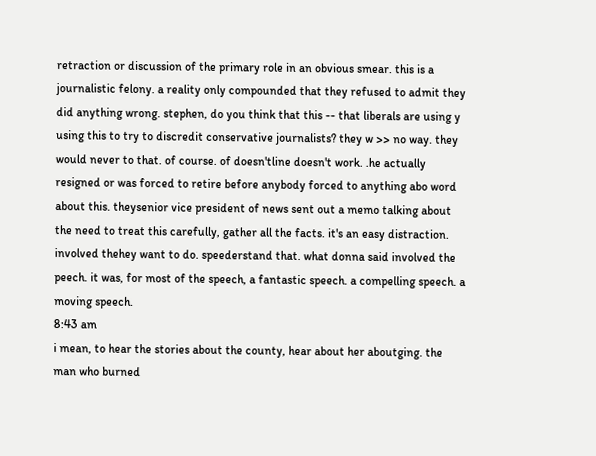retraction or discussion of the primary role in an obvious smear. this is a journalistic felony. a reality only compounded that they refused to admit they did anything wrong. stephen, do you think that this -- that liberals are using y using this to try to discredit conservative journalists? they w >> no way. they would never to that. of course. of doesn'tline doesn't work. .he actually resigned or was forced to retire before anybody forced to anything abo word about this. theysenior vice president of news sent out a memo talking about the need to treat this carefully, gather all the facts. it's an easy distraction. involved thehey want to do. speederstand that. what donna said involved the peech. it was, for most of the speech, a fantastic speech. a compelling speech. a moving speech.
8:43 am
i mean, to hear the stories about the county, hear about her aboutging. the man who burned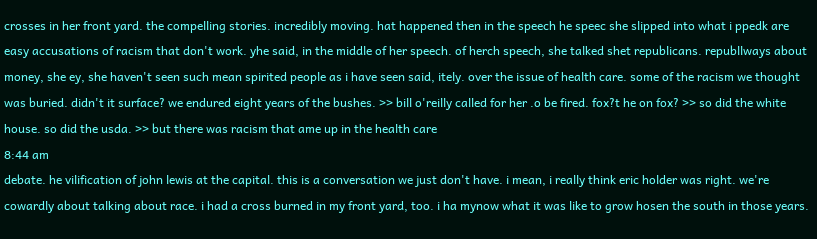crosses in her front yard. the compelling stories. incredibly moving. hat happened then in the speech he speec she slipped into what i ppedk are easy accusations of racism that don't work. yhe said, in the middle of her speech. of herch speech, she talked shet republicans. republlways about money, she ey, she haven't seen such mean spirited people as i have seen said, itely. over the issue of health care. some of the racism we thought was buried. didn't it surface? we endured eight years of the bushes. >> bill o'reilly called for her .o be fired. fox?t he on fox? >> so did the white house. so did the usda. >> but there was racism that ame up in the health care
8:44 am
debate. he vilification of john lewis at the capital. this is a conversation we just don't have. i mean, i really think eric holder was right. we're cowardly about talking about race. i had a cross burned in my front yard, too. i ha mynow what it was like to grow hosen the south in those years.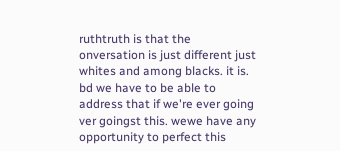ruthtruth is that the onversation is just different just whites and among blacks. it is. bd we have to be able to address that if we're ever going ver goingst this. wewe have any opportunity to perfect this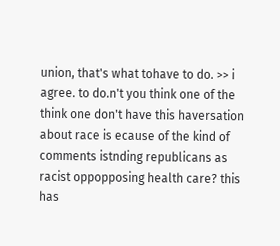union, that's what tohave to do. >> i agree. to do.n't you think one of the think one don't have this haversation about race is ecause of the kind of comments istnding republicans as racist oppopposing health care? this has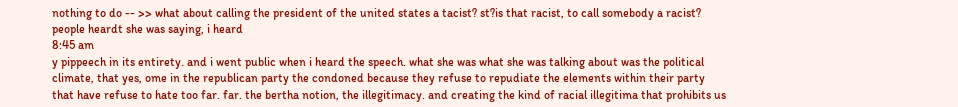nothing to do -- >> what about calling the president of the united states a tacist? st?is that racist, to call somebody a racist? people heardt she was saying, i heard
8:45 am
y pippeech in its entirety. and i went public when i heard the speech. what she was what she was talking about was the political climate, that yes, ome in the republican party the condoned because they refuse to repudiate the elements within their party that have refuse to hate too far. far. the bertha notion, the illegitimacy. and creating the kind of racial illegitima that prohibits us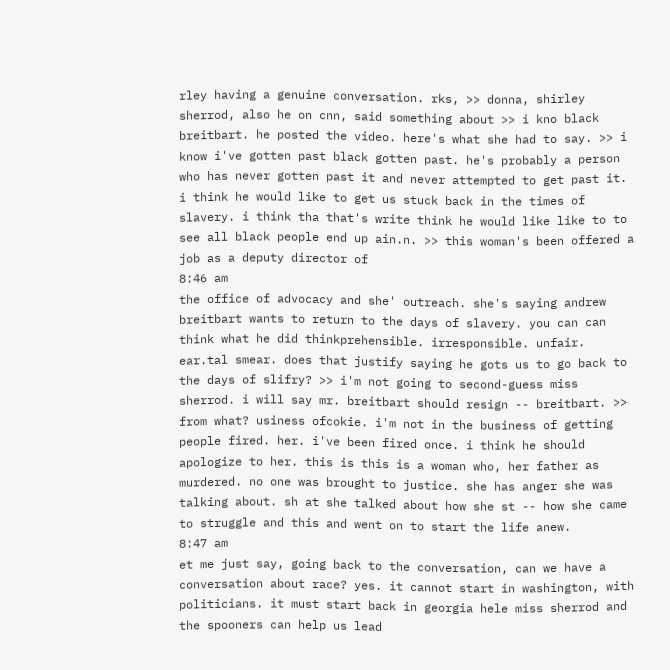rley having a genuine conversation. rks, >> donna, shirley sherrod, also he on cnn, said something about >> i kno black breitbart. he posted the video. here's what she had to say. >> i know i've gotten past black gotten past. he's probably a person who has never gotten past it and never attempted to get past it. i think he would like to get us stuck back in the times of slavery. i think tha that's write think he would like like to to see all black people end up ain.n. >> this woman's been offered a job as a deputy director of
8:46 am
the office of advocacy and she' outreach. she's saying andrew breitbart wants to return to the days of slavery. you can can think what he did thinkprehensible. irresponsible. unfair. ear.tal smear. does that justify saying he gots us to go back to the days of slifry? >> i'm not going to second-guess miss sherrod. i will say mr. breitbart should resign -- breitbart. >> from what? usiness ofcokie. i'm not in the business of getting people fired. her. i've been fired once. i think he should apologize to her. this is this is a woman who, her father as murdered. no one was brought to justice. she has anger she was talking about. sh at she talked about how she st -- how she came to struggle and this and went on to start the life anew.
8:47 am
et me just say, going back to the conversation, can we have a conversation about race? yes. it cannot start in washington, with politicians. it must start back in georgia hele miss sherrod and the spooners can help us lead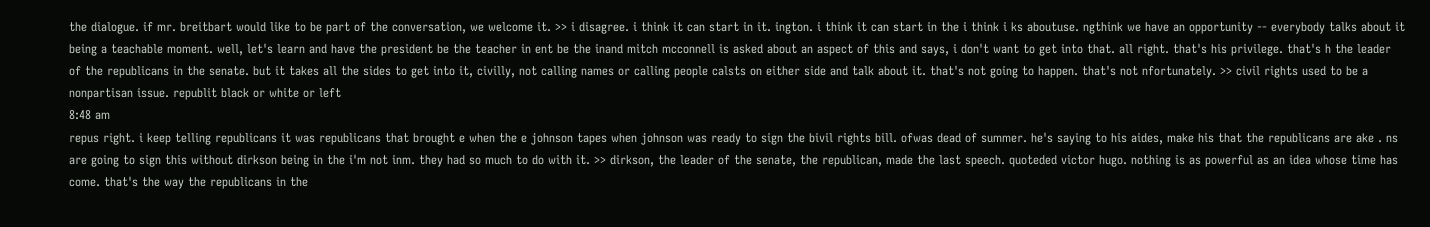the dialogue. if mr. breitbart would like to be part of the conversation, we welcome it. >> i disagree. i think it can start in it. ington. i think it can start in the i think i ks aboutuse. ngthink we have an opportunity -- everybody talks about it being a teachable moment. well, let's learn and have the president be the teacher in ent be the inand mitch mcconnell is asked about an aspect of this and says, i don't want to get into that. all right. that's his privilege. that's h the leader of the republicans in the senate. but it takes all the sides to get into it, civilly, not calling names or calling people calsts on either side and talk about it. that's not going to happen. that's not nfortunately. >> civil rights used to be a nonpartisan issue. republit black or white or left
8:48 am
repus right. i keep telling republicans it was republicans that brought e when the e johnson tapes when johnson was ready to sign the bivil rights bill. ofwas dead of summer. he's saying to his aides, make his that the republicans are ake . ns are going to sign this without dirkson being in the i'm not inm. they had so much to do with it. >> dirkson, the leader of the senate, the republican, made the last speech. quoteded victor hugo. nothing is as powerful as an idea whose time has come. that's the way the republicans in the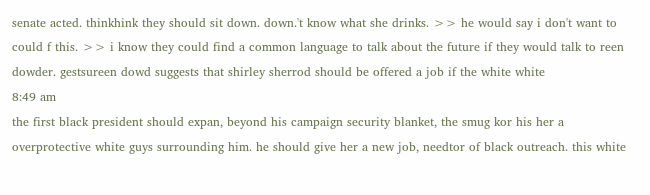senate acted. thinkhink they should sit down. down.'t know what she drinks. >> he would say i don't want to could f this. >> i know they could find a common language to talk about the future if they would talk to reen dowder. gestsureen dowd suggests that shirley sherrod should be offered a job if the white white
8:49 am
the first black president should expan, beyond his campaign security blanket, the smug kor his her a overprotective white guys surrounding him. he should give her a new job, needtor of black outreach. this white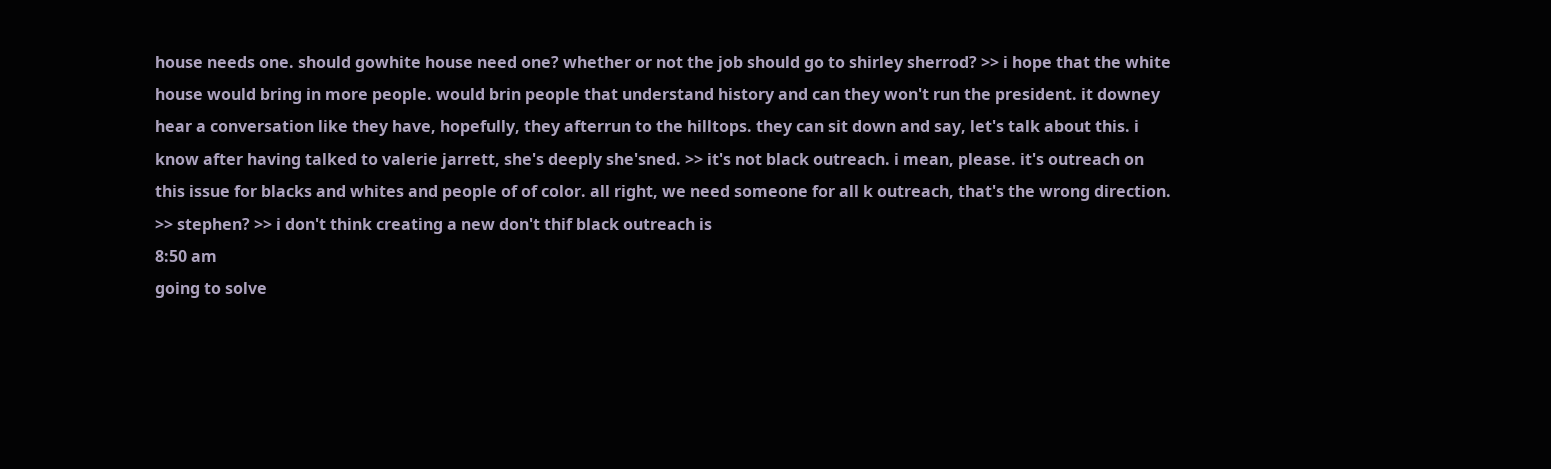house needs one. should gowhite house need one? whether or not the job should go to shirley sherrod? >> i hope that the white house would bring in more people. would brin people that understand history and can they won't run the president. it downey hear a conversation like they have, hopefully, they afterrun to the hilltops. they can sit down and say, let's talk about this. i know after having talked to valerie jarrett, she's deeply she'sned. >> it's not black outreach. i mean, please. it's outreach on this issue for blacks and whites and people of of color. all right, we need someone for all k outreach, that's the wrong direction. >> stephen? >> i don't think creating a new don't thif black outreach is
8:50 am
going to solve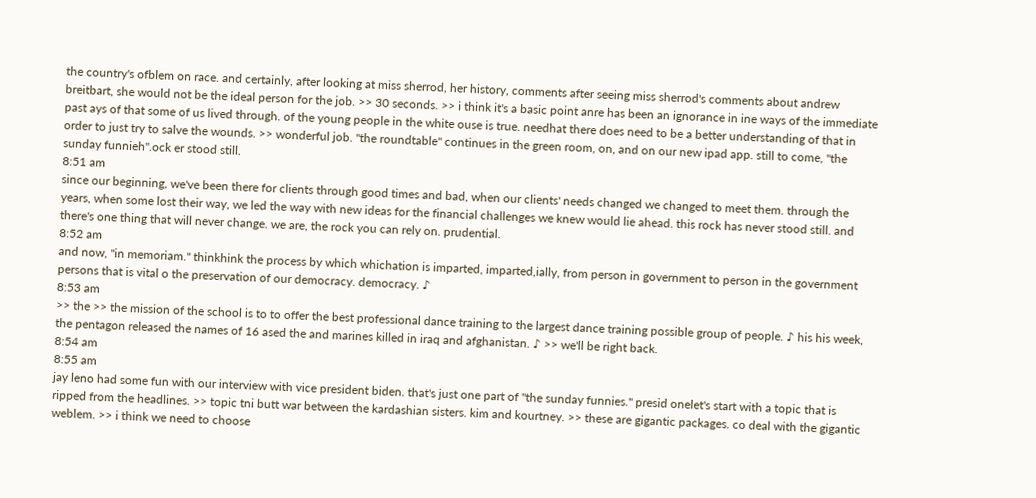the country's ofblem on race. and certainly, after looking at miss sherrod, her history, comments after seeing miss sherrod's comments about andrew breitbart, she would not be the ideal person for the job. >> 30 seconds. >> i think it's a basic point anre has been an ignorance in ine ways of the immediate past ays of that some of us lived through. of the young people in the white ouse is true. needhat there does need to be a better understanding of that in order to just try to salve the wounds. >> wonderful job. "the roundtable" continues in the green room, on, and on our new ipad app. still to come, "the sunday funnieh".ock er stood still.
8:51 am
since our beginning, we've been there for clients through good times and bad, when our clients' needs changed we changed to meet them. through the years, when some lost their way, we led the way with new ideas for the financial challenges we knew would lie ahead. this rock has never stood still. and there's one thing that will never change. we are, the rock you can rely on. prudential.
8:52 am
and now, "in memoriam." thinkhink the process by which whichation is imparted, imparted,ially, from person in government to person in the government persons that is vital o the preservation of our democracy. democracy. ♪
8:53 am
>> the >> the mission of the school is to to offer the best professional dance training to the largest dance training possible group of people. ♪ his his week, the pentagon released the names of 16 ased the and marines killed in iraq and afghanistan. ♪ >> we'll be right back.
8:54 am
8:55 am
jay leno had some fun with our interview with vice president biden. that's just one part of "the sunday funnies." presid onelet's start with a topic that is ripped from the headlines. >> topic tni butt war between the kardashian sisters. kim and kourtney. >> these are gigantic packages. co deal with the gigantic weblem. >> i think we need to choose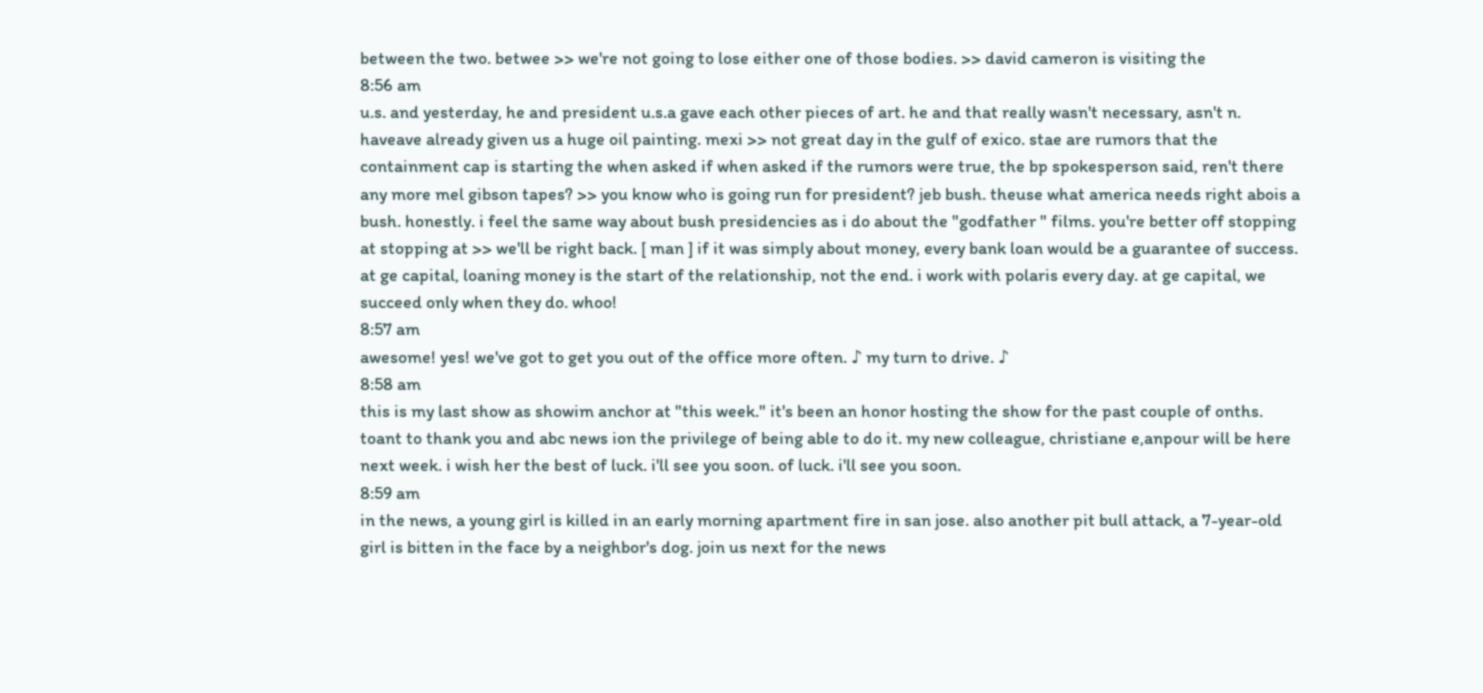between the two. betwee >> we're not going to lose either one of those bodies. >> david cameron is visiting the
8:56 am
u.s. and yesterday, he and president u.s.a gave each other pieces of art. he and that really wasn't necessary, asn't n. haveave already given us a huge oil painting. mexi >> not great day in the gulf of exico. stae are rumors that the containment cap is starting the when asked if when asked if the rumors were true, the bp spokesperson said, ren't there any more mel gibson tapes? >> you know who is going run for president? jeb bush. theuse what america needs right abois a bush. honestly. i feel the same way about bush presidencies as i do about the "godfather " films. you're better off stopping at stopping at >> we'll be right back. [ man ] if it was simply about money, every bank loan would be a guarantee of success. at ge capital, loaning money is the start of the relationship, not the end. i work with polaris every day. at ge capital, we succeed only when they do. whoo!
8:57 am
awesome! yes! we've got to get you out of the office more often. ♪ my turn to drive. ♪
8:58 am
this is my last show as showim anchor at "this week." it's been an honor hosting the show for the past couple of onths. toant to thank you and abc news ion the privilege of being able to do it. my new colleague, christiane e,anpour will be here next week. i wish her the best of luck. i'll see you soon. of luck. i'll see you soon.
8:59 am
in the news, a young girl is killed in an early morning apartment fire in san jose. also another pit bull attack, a 7-year-old girl is bitten in the face by a neighbor's dog. join us next for the news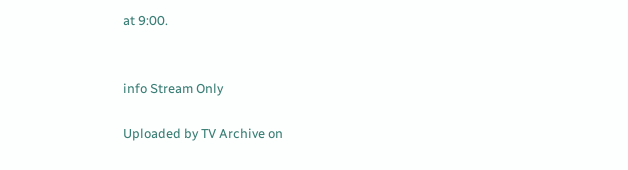at 9:00.


info Stream Only

Uploaded by TV Archive on